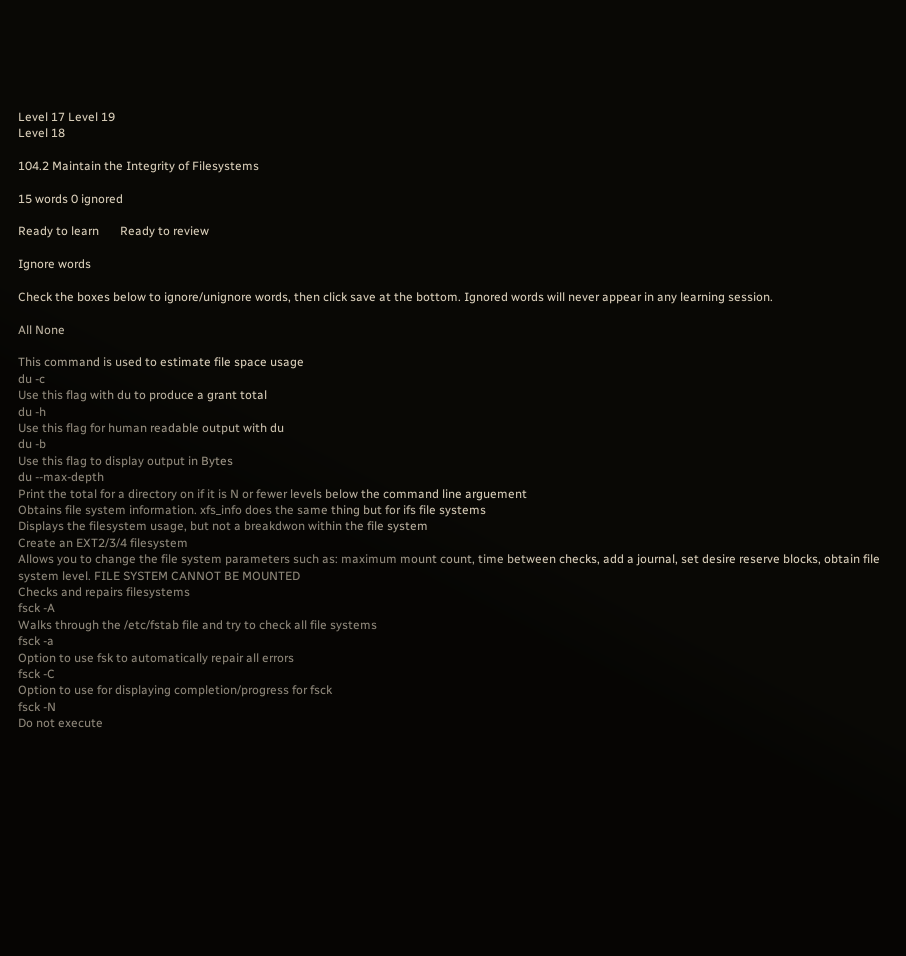Level 17 Level 19
Level 18

104.2 Maintain the Integrity of Filesystems

15 words 0 ignored

Ready to learn       Ready to review

Ignore words

Check the boxes below to ignore/unignore words, then click save at the bottom. Ignored words will never appear in any learning session.

All None

This command is used to estimate file space usage
du -c
Use this flag with du to produce a grant total
du -h
Use this flag for human readable output with du
du -b
Use this flag to display output in Bytes
du --max-depth
Print the total for a directory on if it is N or fewer levels below the command line arguement
Obtains file system information. xfs_info does the same thing but for ifs file systems
Displays the filesystem usage, but not a breakdwon within the file system
Create an EXT2/3/4 filesystem
Allows you to change the file system parameters such as: maximum mount count, time between checks, add a journal, set desire reserve blocks, obtain file system level. FILE SYSTEM CANNOT BE MOUNTED
Checks and repairs filesystems
fsck -A
Walks through the /etc/fstab file and try to check all file systems
fsck -a
Option to use fsk to automatically repair all errors
fsck -C
Option to use for displaying completion/progress for fsck
fsck -N
Do not execute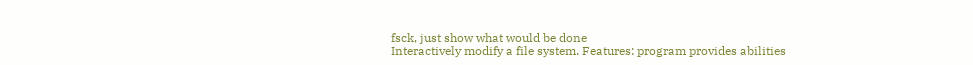fsck, just show what would be done
Interactively modify a file system. Features: program provides abilities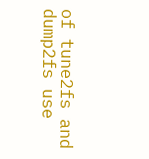of tune2fs and dump2fs use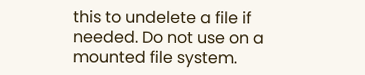this to undelete a file if needed. Do not use on a mounted file system.